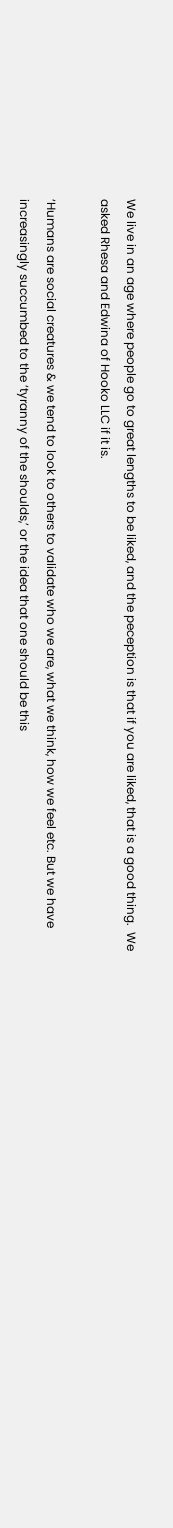We live in an age where people go to great lengths to be liked, and the peception is that if you are liked, that is a good thing.  We asked Rhesa and Edwina of Hooko LLC if it is.

‘Humans are social creatures & we tend to look to others to validate who we are, what we think, how we feel etc. But we have increasingly succumbed to the ‘tyranny of the shoulds,’ or the idea that one should be this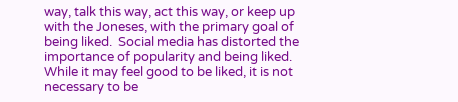way, talk this way, act this way, or keep up with the Joneses, with the primary goal of being liked.  Social media has distorted the importance of popularity and being liked.  While it may feel good to be liked, it is not necessary to be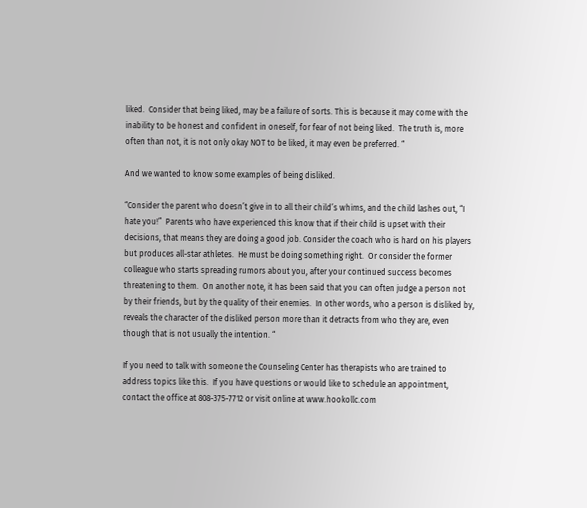liked.  Consider that being liked, may be a failure of sorts. This is because it may come with the inability to be honest and confident in oneself, for fear of not being liked.  The truth is, more often than not, it is not only okay NOT to be liked, it may even be preferred. “

And we wanted to know some examples of being disliked.

“Consider the parent who doesn’t give in to all their child’s whims, and the child lashes out, “I hate you!”  Parents who have experienced this know that if their child is upset with their decisions, that means they are doing a good job. Consider the coach who is hard on his players but produces all-star athletes.  He must be doing something right.  Or consider the former colleague who starts spreading rumors about you, after your continued success becomes threatening to them.  On another note, it has been said that you can often judge a person not by their friends, but by the quality of their enemies.  In other words, who a person is disliked by, reveals the character of the disliked person more than it detracts from who they are, even though that is not usually the intention. “

If you need to talk with someone the Counseling Center has therapists who are trained to address topics like this.  If you have questions or would like to schedule an appointment, contact the office at 808-375-7712 or visit online at www.hookollc.com